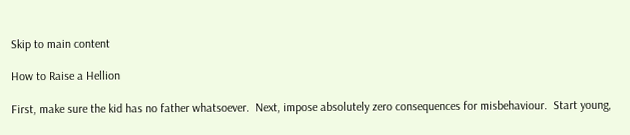Skip to main content

How to Raise a Hellion

First, make sure the kid has no father whatsoever.  Next, impose absolutely zero consequences for misbehaviour.  Start young,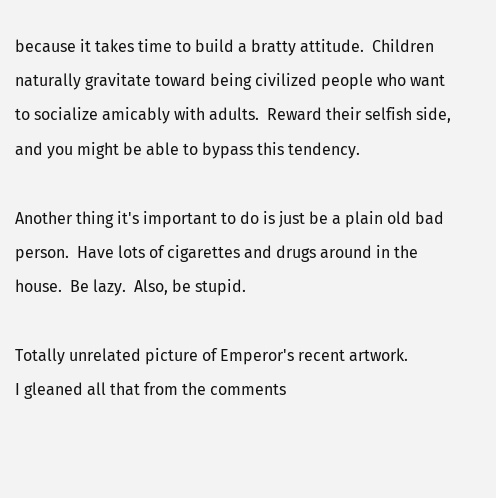because it takes time to build a bratty attitude.  Children naturally gravitate toward being civilized people who want to socialize amicably with adults.  Reward their selfish side, and you might be able to bypass this tendency.

Another thing it's important to do is just be a plain old bad person.  Have lots of cigarettes and drugs around in the house.  Be lazy.  Also, be stupid.

Totally unrelated picture of Emperor's recent artwork.
I gleaned all that from the comments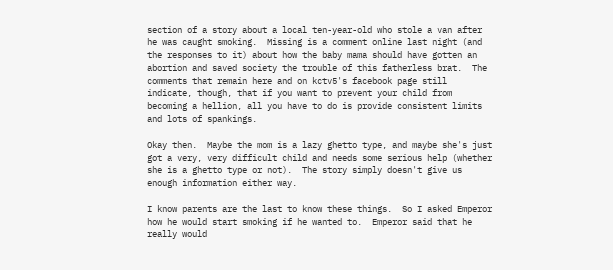section of a story about a local ten-year-old who stole a van after he was caught smoking.  Missing is a comment online last night (and the responses to it) about how the baby mama should have gotten an abortion and saved society the trouble of this fatherless brat.  The comments that remain here and on kctv5's facebook page still indicate, though, that if you want to prevent your child from becoming a hellion, all you have to do is provide consistent limits and lots of spankings.

Okay then.  Maybe the mom is a lazy ghetto type, and maybe she's just got a very, very difficult child and needs some serious help (whether she is a ghetto type or not).  The story simply doesn't give us enough information either way.

I know parents are the last to know these things.  So I asked Emperor how he would start smoking if he wanted to.  Emperor said that he really would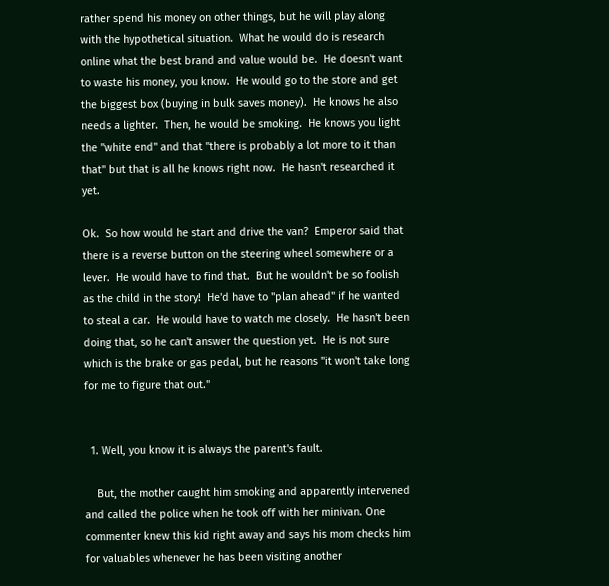rather spend his money on other things, but he will play along with the hypothetical situation.  What he would do is research online what the best brand and value would be.  He doesn't want to waste his money, you know.  He would go to the store and get the biggest box (buying in bulk saves money).  He knows he also needs a lighter.  Then, he would be smoking.  He knows you light the "white end" and that "there is probably a lot more to it than that" but that is all he knows right now.  He hasn't researched it yet.

Ok.  So how would he start and drive the van?  Emperor said that there is a reverse button on the steering wheel somewhere or a lever.  He would have to find that.  But he wouldn't be so foolish as the child in the story!  He'd have to "plan ahead" if he wanted to steal a car.  He would have to watch me closely.  He hasn't been doing that, so he can't answer the question yet.  He is not sure which is the brake or gas pedal, but he reasons "it won't take long for me to figure that out."


  1. Well, you know it is always the parent's fault.

    But, the mother caught him smoking and apparently intervened and called the police when he took off with her minivan. One commenter knew this kid right away and says his mom checks him for valuables whenever he has been visiting another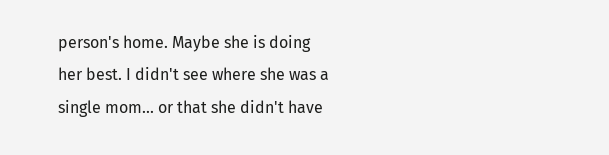person's home. Maybe she is doing her best. I didn't see where she was a single mom... or that she didn't have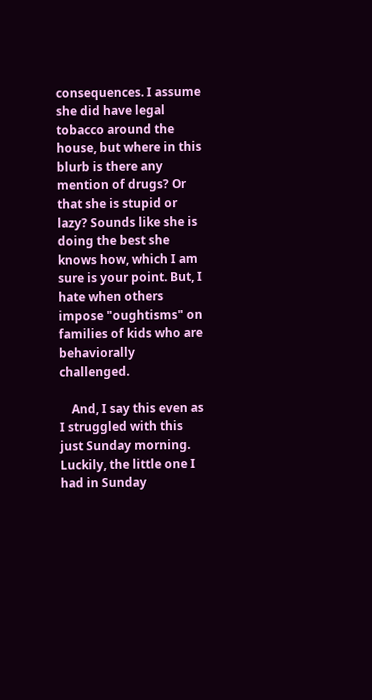consequences. I assume she did have legal tobacco around the house, but where in this blurb is there any mention of drugs? Or that she is stupid or lazy? Sounds like she is doing the best she knows how, which I am sure is your point. But, I hate when others impose "oughtisms" on families of kids who are behaviorally challenged.

    And, I say this even as I struggled with this just Sunday morning. Luckily, the little one I had in Sunday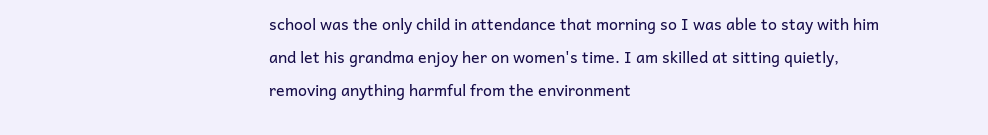school was the only child in attendance that morning so I was able to stay with him and let his grandma enjoy her on women's time. I am skilled at sitting quietly, removing anything harmful from the environment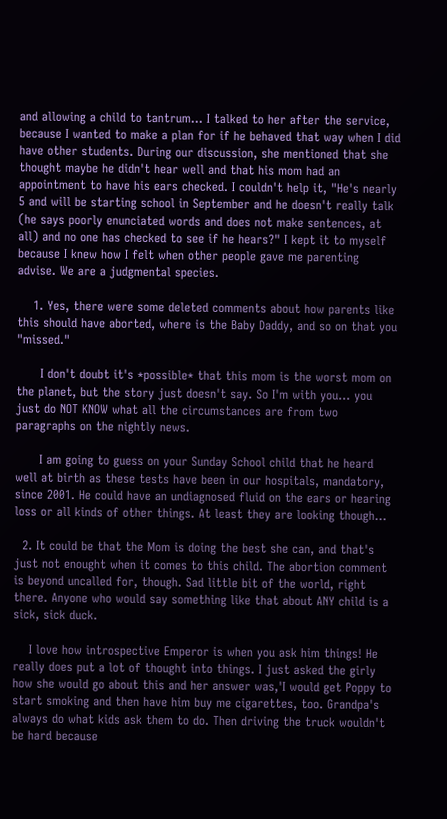and allowing a child to tantrum... I talked to her after the service, because I wanted to make a plan for if he behaved that way when I did have other students. During our discussion, she mentioned that she thought maybe he didn't hear well and that his mom had an appointment to have his ears checked. I couldn't help it, "He's nearly 5 and will be starting school in September and he doesn't really talk (he says poorly enunciated words and does not make sentences, at all) and no one has checked to see if he hears?" I kept it to myself because I knew how I felt when other people gave me parenting advise. We are a judgmental species.

    1. Yes, there were some deleted comments about how parents like this should have aborted, where is the Baby Daddy, and so on that you "missed."

      I don't doubt it's *possible* that this mom is the worst mom on the planet, but the story just doesn't say. So I'm with you... you just do NOT KNOW what all the circumstances are from two paragraphs on the nightly news.

      I am going to guess on your Sunday School child that he heard well at birth as these tests have been in our hospitals, mandatory, since 2001. He could have an undiagnosed fluid on the ears or hearing loss or all kinds of other things. At least they are looking though...

  2. It could be that the Mom is doing the best she can, and that's just not enought when it comes to this child. The abortion comment is beyond uncalled for, though. Sad little bit of the world, right there. Anyone who would say something like that about ANY child is a sick, sick duck.

    I love how introspective Emperor is when you ask him things! He really does put a lot of thought into things. I just asked the girly how she would go about this and her answer was,'I would get Poppy to start smoking and then have him buy me cigarettes, too. Grandpa's always do what kids ask them to do. Then driving the truck wouldn't be hard because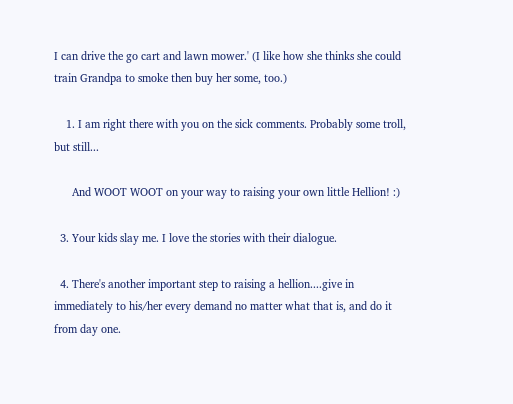I can drive the go cart and lawn mower.' (I like how she thinks she could train Grandpa to smoke then buy her some, too.)

    1. I am right there with you on the sick comments. Probably some troll, but still...

      And WOOT WOOT on your way to raising your own little Hellion! :)

  3. Your kids slay me. I love the stories with their dialogue.

  4. There's another important step to raising a hellion....give in immediately to his/her every demand no matter what that is, and do it from day one.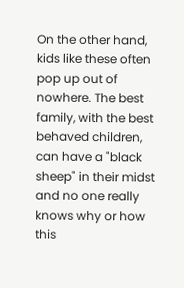On the other hand, kids like these often pop up out of nowhere. The best family, with the best behaved children, can have a "black sheep" in their midst and no one really knows why or how this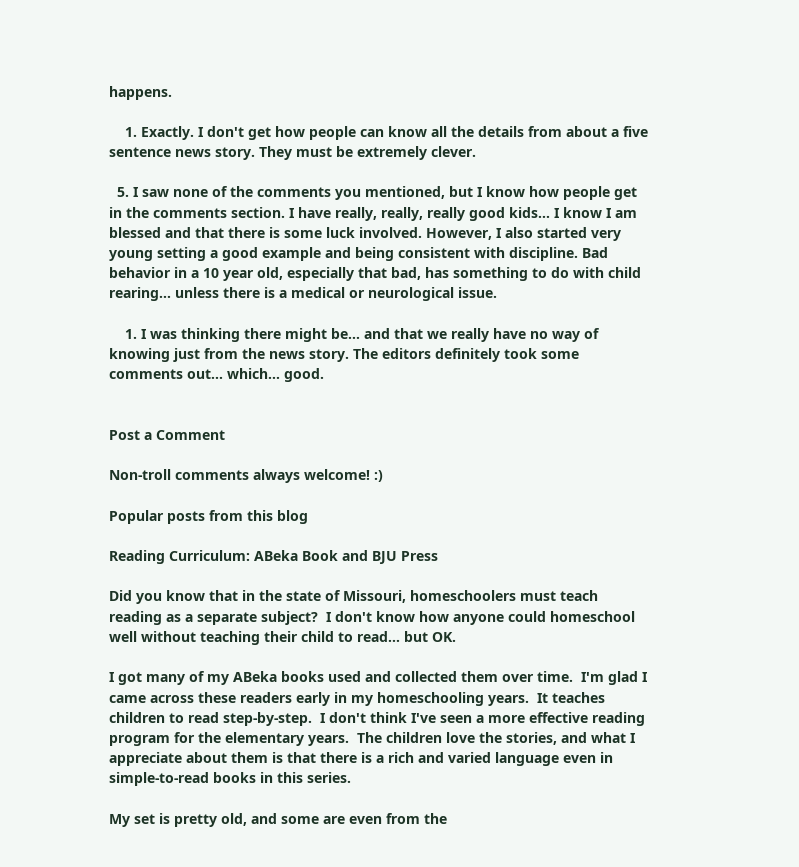happens.

    1. Exactly. I don't get how people can know all the details from about a five sentence news story. They must be extremely clever.

  5. I saw none of the comments you mentioned, but I know how people get in the comments section. I have really, really, really good kids... I know I am blessed and that there is some luck involved. However, I also started very young setting a good example and being consistent with discipline. Bad behavior in a 10 year old, especially that bad, has something to do with child rearing... unless there is a medical or neurological issue.

    1. I was thinking there might be... and that we really have no way of knowing just from the news story. The editors definitely took some comments out... which... good.


Post a Comment

Non-troll comments always welcome! :)

Popular posts from this blog

Reading Curriculum: ABeka Book and BJU Press

Did you know that in the state of Missouri, homeschoolers must teach reading as a separate subject?  I don't know how anyone could homeschool well without teaching their child to read... but OK.

I got many of my ABeka books used and collected them over time.  I'm glad I came across these readers early in my homeschooling years.  It teaches children to read step-by-step.  I don't think I've seen a more effective reading program for the elementary years.  The children love the stories, and what I appreciate about them is that there is a rich and varied language even in simple-to-read books in this series.

My set is pretty old, and some are even from the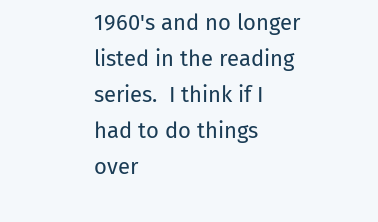1960's and no longer listed in the reading series.  I think if I had to do things over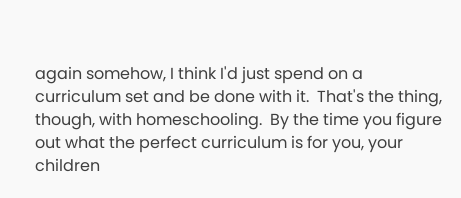again somehow, I think I'd just spend on a curriculum set and be done with it.  That's the thing, though, with homeschooling.  By the time you figure out what the perfect curriculum is for you, your children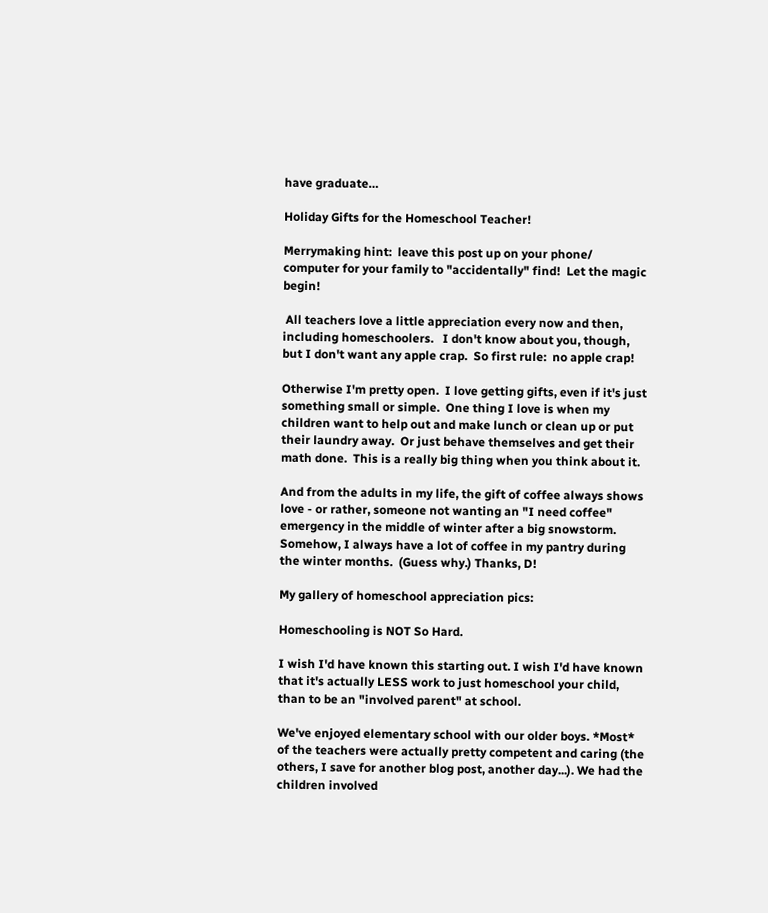have graduate…

Holiday Gifts for the Homeschool Teacher!

Merrymaking hint:  leave this post up on your phone/ computer for your family to "accidentally" find!  Let the magic begin!

 All teachers love a little appreciation every now and then, including homeschoolers.   I don't know about you, though, but I don't want any apple crap.  So first rule:  no apple crap!

Otherwise I'm pretty open.  I love getting gifts, even if it's just something small or simple.  One thing I love is when my children want to help out and make lunch or clean up or put their laundry away.  Or just behave themselves and get their math done.  This is a really big thing when you think about it.

And from the adults in my life, the gift of coffee always shows love - or rather, someone not wanting an "I need coffee" emergency in the middle of winter after a big snowstorm.  Somehow, I always have a lot of coffee in my pantry during the winter months.  (Guess why.) Thanks, D!

My gallery of homeschool appreciation pics:

Homeschooling is NOT So Hard.

I wish I'd have known this starting out. I wish I'd have known that it's actually LESS work to just homeschool your child, than to be an "involved parent" at school.

We've enjoyed elementary school with our older boys. *Most* of the teachers were actually pretty competent and caring (the others, I save for another blog post, another day...). We had the children involved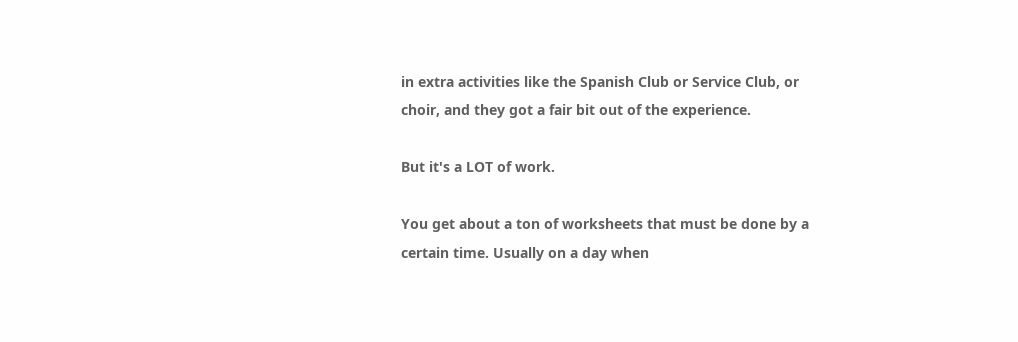in extra activities like the Spanish Club or Service Club, or choir, and they got a fair bit out of the experience.

But it's a LOT of work.

You get about a ton of worksheets that must be done by a certain time. Usually on a day when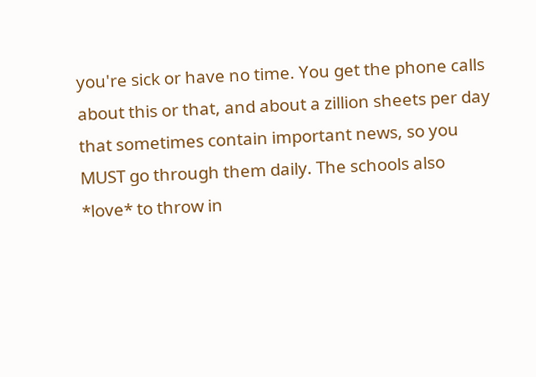you're sick or have no time. You get the phone calls about this or that, and about a zillion sheets per day that sometimes contain important news, so you MUST go through them daily. The schools also *love* to throw in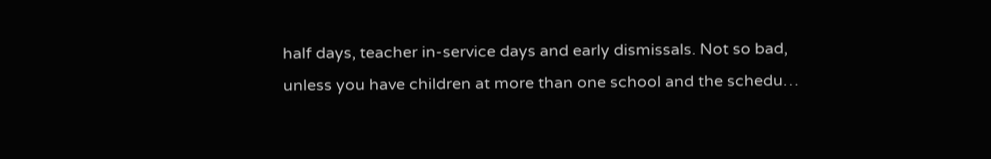half days, teacher in-service days and early dismissals. Not so bad, unless you have children at more than one school and the schedu…